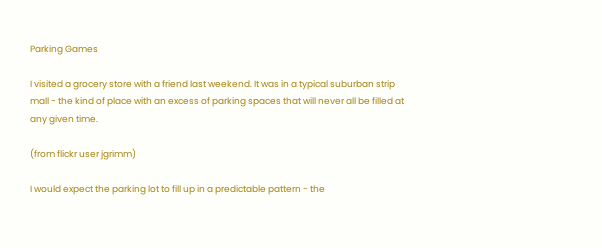Parking Games

I visited a grocery store with a friend last weekend. It was in a typical suburban strip mall - the kind of place with an excess of parking spaces that will never all be filled at any given time.

(from flickr user jgrimm)

I would expect the parking lot to fill up in a predictable pattern - the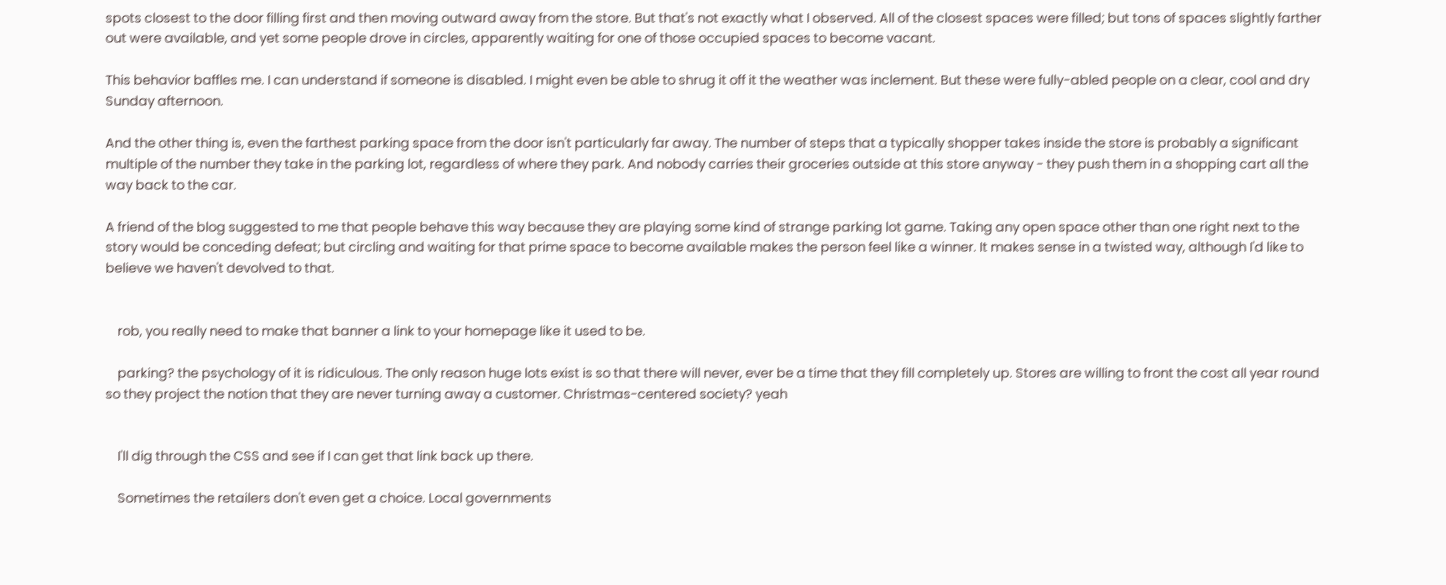spots closest to the door filling first and then moving outward away from the store. But that's not exactly what I observed. All of the closest spaces were filled; but tons of spaces slightly farther out were available, and yet some people drove in circles, apparently waiting for one of those occupied spaces to become vacant.

This behavior baffles me. I can understand if someone is disabled. I might even be able to shrug it off it the weather was inclement. But these were fully-abled people on a clear, cool and dry Sunday afternoon.

And the other thing is, even the farthest parking space from the door isn't particularly far away. The number of steps that a typically shopper takes inside the store is probably a significant multiple of the number they take in the parking lot, regardless of where they park. And nobody carries their groceries outside at this store anyway - they push them in a shopping cart all the way back to the car.

A friend of the blog suggested to me that people behave this way because they are playing some kind of strange parking lot game. Taking any open space other than one right next to the story would be conceding defeat; but circling and waiting for that prime space to become available makes the person feel like a winner. It makes sense in a twisted way, although I'd like to believe we haven't devolved to that.


    rob, you really need to make that banner a link to your homepage like it used to be.

    parking? the psychology of it is ridiculous. The only reason huge lots exist is so that there will never, ever be a time that they fill completely up. Stores are willing to front the cost all year round so they project the notion that they are never turning away a customer. Christmas-centered society? yeah


    I'll dig through the CSS and see if I can get that link back up there.

    Sometimes the retailers don't even get a choice. Local governments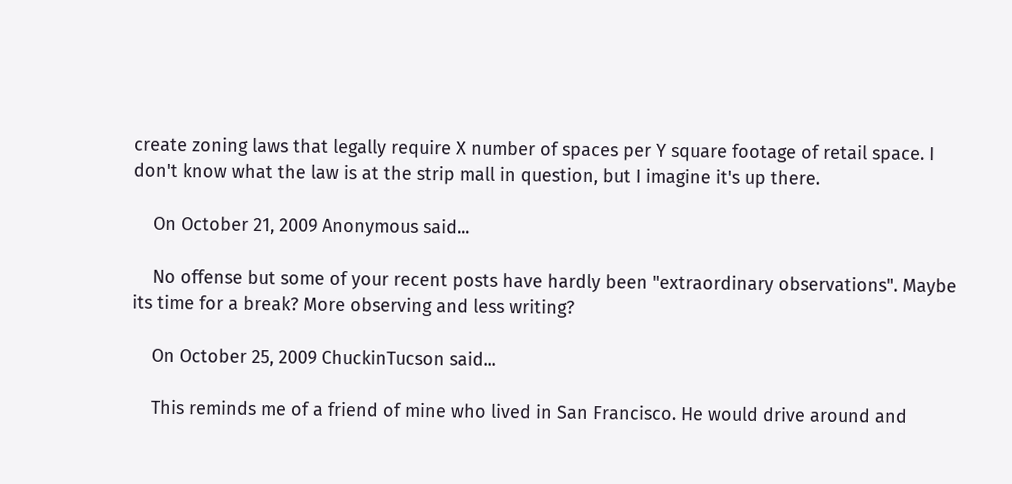create zoning laws that legally require X number of spaces per Y square footage of retail space. I don't know what the law is at the strip mall in question, but I imagine it's up there.

    On October 21, 2009 Anonymous said...

    No offense but some of your recent posts have hardly been "extraordinary observations". Maybe its time for a break? More observing and less writing?

    On October 25, 2009 ChuckinTucson said...

    This reminds me of a friend of mine who lived in San Francisco. He would drive around and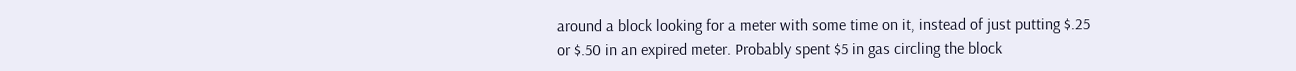around a block looking for a meter with some time on it, instead of just putting $.25 or $.50 in an expired meter. Probably spent $5 in gas circling the block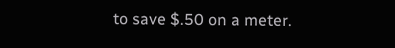to save $.50 on a meter.